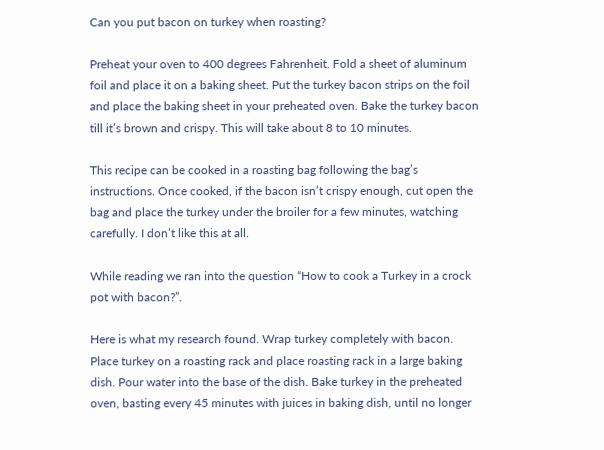Can you put bacon on turkey when roasting?

Preheat your oven to 400 degrees Fahrenheit. Fold a sheet of aluminum foil and place it on a baking sheet. Put the turkey bacon strips on the foil and place the baking sheet in your preheated oven. Bake the turkey bacon till it’s brown and crispy. This will take about 8 to 10 minutes.

This recipe can be cooked in a roasting bag following the bag’s instructions. Once cooked, if the bacon isn’t crispy enough, cut open the bag and place the turkey under the broiler for a few minutes, watching carefully. I don’t like this at all.

While reading we ran into the question “How to cook a Turkey in a crock pot with bacon?”.

Here is what my research found. Wrap turkey completely with bacon. Place turkey on a roasting rack and place roasting rack in a large baking dish. Pour water into the base of the dish. Bake turkey in the preheated oven, basting every 45 minutes with juices in baking dish, until no longer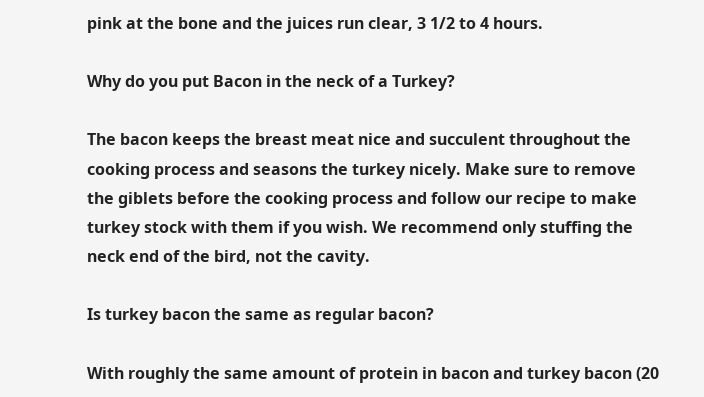pink at the bone and the juices run clear, 3 1/2 to 4 hours.

Why do you put Bacon in the neck of a Turkey?

The bacon keeps the breast meat nice and succulent throughout the cooking process and seasons the turkey nicely. Make sure to remove the giblets before the cooking process and follow our recipe to make turkey stock with them if you wish. We recommend only stuffing the neck end of the bird, not the cavity.

Is turkey bacon the same as regular bacon?

With roughly the same amount of protein in bacon and turkey bacon (20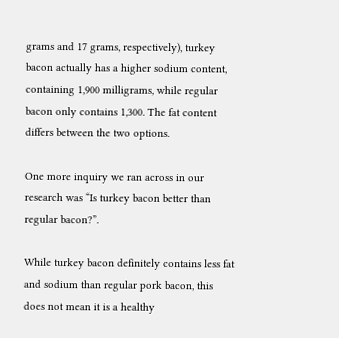grams and 17 grams, respectively), turkey bacon actually has a higher sodium content, containing 1,900 milligrams, while regular bacon only contains 1,300. The fat content differs between the two options.

One more inquiry we ran across in our research was “Is turkey bacon better than regular bacon?”.

While turkey bacon definitely contains less fat and sodium than regular pork bacon, this does not mean it is a healthy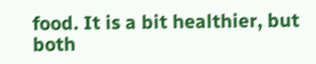food. It is a bit healthier, but both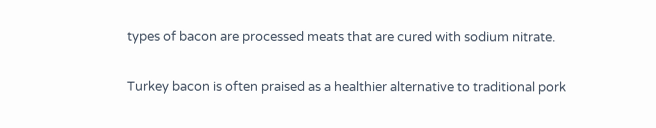types of bacon are processed meats that are cured with sodium nitrate.

Turkey bacon is often praised as a healthier alternative to traditional pork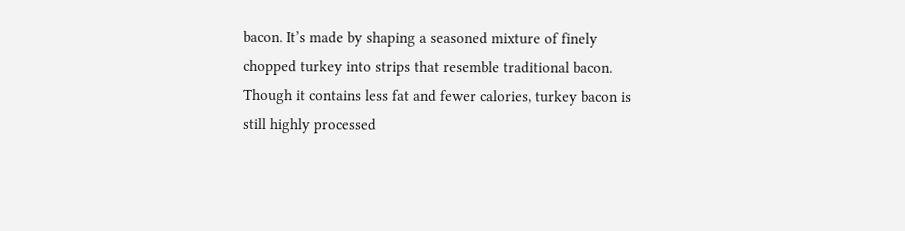bacon. It’s made by shaping a seasoned mixture of finely chopped turkey into strips that resemble traditional bacon. Though it contains less fat and fewer calories, turkey bacon is still highly processed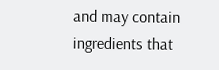and may contain ingredients that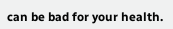can be bad for your health.